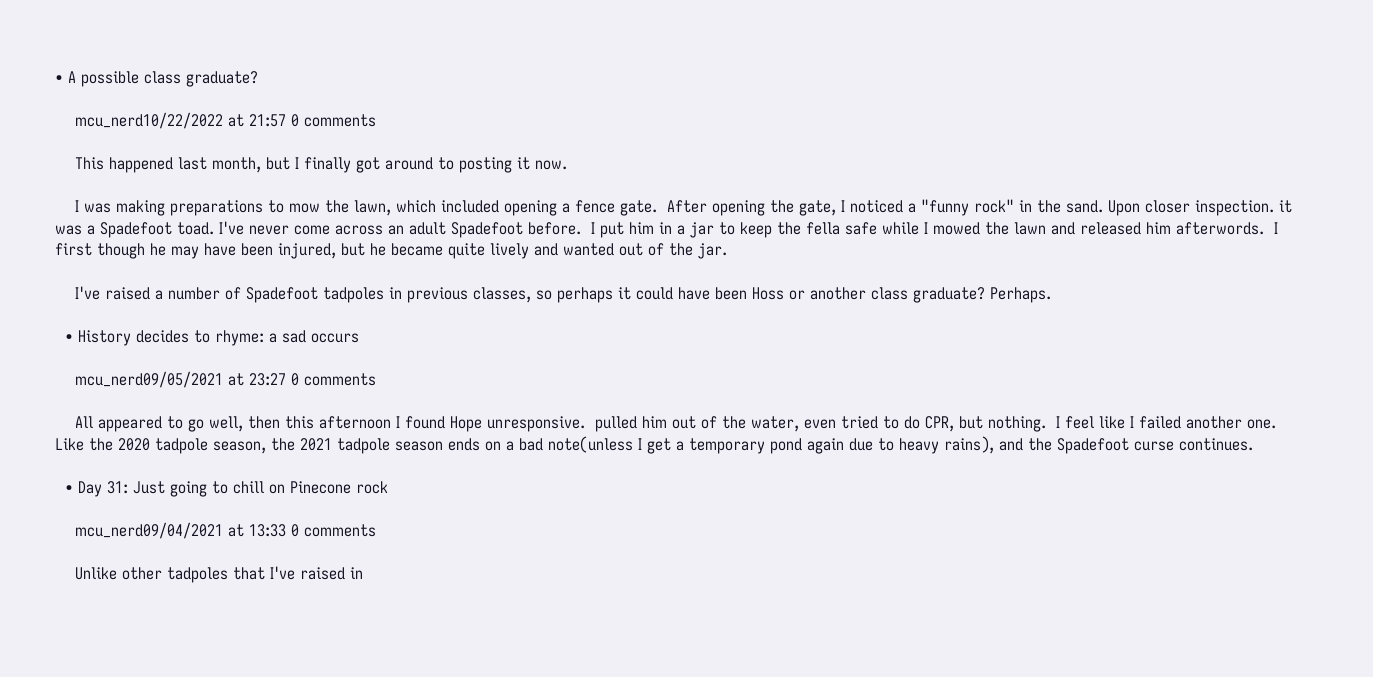• A possible class graduate?

    mcu_nerd10/22/2022 at 21:57 0 comments

    This happened last month, but I finally got around to posting it now.

    I was making preparations to mow the lawn, which included opening a fence gate.  After opening the gate, I noticed a "funny rock" in the sand. Upon closer inspection. it was a Spadefoot toad. I've never come across an adult Spadefoot before.  I put him in a jar to keep the fella safe while I mowed the lawn and released him afterwords.  I first though he may have been injured, but he became quite lively and wanted out of the jar.

    I've raised a number of Spadefoot tadpoles in previous classes, so perhaps it could have been Hoss or another class graduate? Perhaps.

  • History decides to rhyme: a sad occurs

    mcu_nerd09/05/2021 at 23:27 0 comments

    All appeared to go well, then this afternoon I found Hope unresponsive.  pulled him out of the water, even tried to do CPR, but nothing.  I feel like I failed another one.  Like the 2020 tadpole season, the 2021 tadpole season ends on a bad note(unless I get a temporary pond again due to heavy rains), and the Spadefoot curse continues.

  • Day 31: Just going to chill on Pinecone rock

    mcu_nerd09/04/2021 at 13:33 0 comments

    Unlike other tadpoles that I've raised in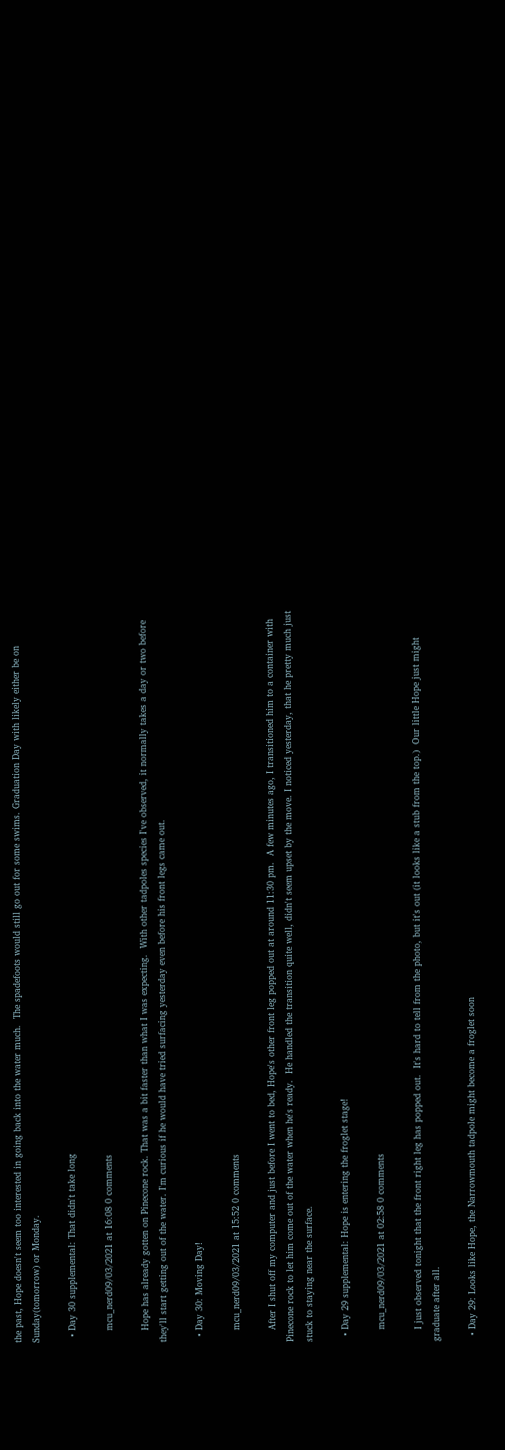the past, Hope doesn't seem too interested in going back into the water much.  The spadefoots would still go out for some swims. Graduation Day with likely either be on Sunday(tomorrow) or Monday.

  • Day 30 supplemental: That didn't take long

    mcu_nerd09/03/2021 at 16:08 0 comments

    Hope has already gotten on Pinecone rock. That was a bit faster than what I was expecting.  With other tadpoles species I've observed, it normally takes a day or two before they'll start getting out of the water. I'm curious if he would have tried surfacing yesterday even before his front legs came out.

  • Day 30: Moving Day!

    mcu_nerd09/03/2021 at 15:52 0 comments

    After I shut off my computer and just before I went to bed, Hope's other front leg popped out at around 11:30 pm.  A few minutes ago, I transitioned him to a container with Pinecone rock to let him come out of the water when he's ready.  He handled the transition quite well, didn't seem upset by the move. I noticed yesterday, that he pretty much just stuck to staying near the surface.

  • Day 29 supplemental: Hope is entering the froglet stage!

    mcu_nerd09/03/2021 at 02:58 0 comments

    I just observed tonight that the front right leg has popped out.  It's hard to tell from the photo, but it's out (it looks like a stub from the top.)  Our little Hope just might graduate after all.

  • Day 29: Looks like Hope, the Narrowmouth tadpole might become a froglet soon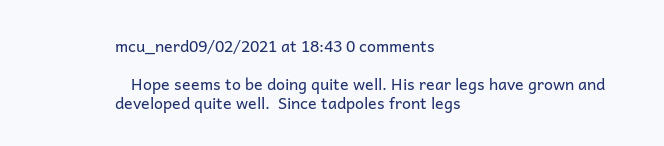mcu_nerd09/02/2021 at 18:43 0 comments

    Hope seems to be doing quite well. His rear legs have grown and developed quite well.  Since tadpoles front legs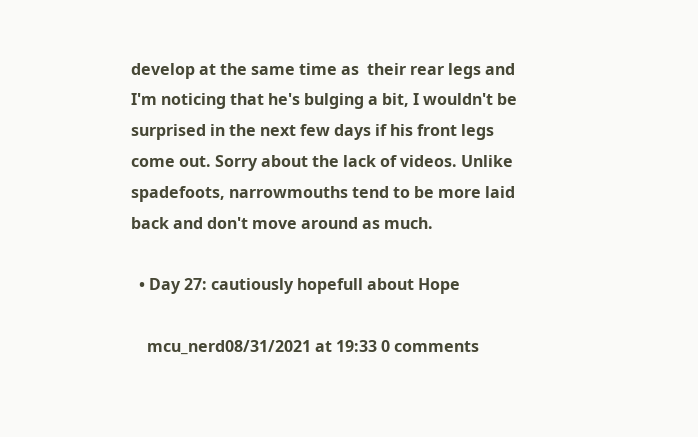develop at the same time as  their rear legs and I'm noticing that he's bulging a bit, I wouldn't be surprised in the next few days if his front legs come out. Sorry about the lack of videos. Unlike spadefoots, narrowmouths tend to be more laid back and don't move around as much.

  • Day 27: cautiously hopefull about Hope

    mcu_nerd08/31/2021 at 19:33 0 comments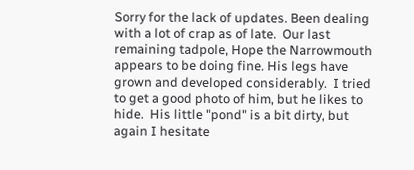Sorry for the lack of updates. Been dealing with a lot of crap as of late.  Our last remaining tadpole, Hope the Narrowmouth appears to be doing fine. His legs have grown and developed considerably.  I tried to get a good photo of him, but he likes to hide.  His little "pond" is a bit dirty, but again I hesitate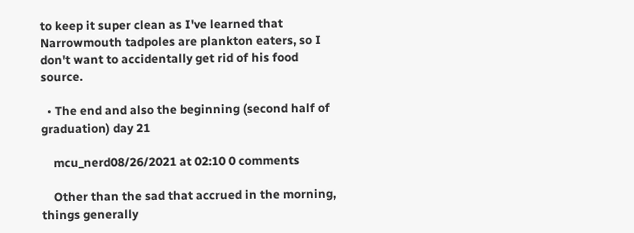to keep it super clean as I've learned that Narrowmouth tadpoles are plankton eaters, so I don't want to accidentally get rid of his food source.

  • The end and also the beginning (second half of graduation) day 21

    mcu_nerd08/26/2021 at 02:10 0 comments

    Other than the sad that accrued in the morning, things generally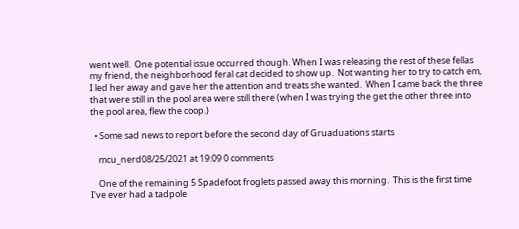went well.  One potential issue occurred though. When I was releasing the rest of these fellas my friend, the neighborhood feral cat decided to show up.  Not wanting her to try to catch em, I led her away and gave her the attention and treats she wanted.  When I came back the three that were still in the pool area were still there (when I was trying the get the other three into the pool area, flew the coop.)

  • Some sad news to report before the second day of Gruaduations starts

    mcu_nerd08/25/2021 at 19:09 0 comments

    One of the remaining 5 Spadefoot froglets passed away this morning.  This is the first time I've ever had a tadpole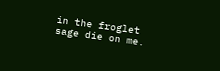in the froglet sage die on me.